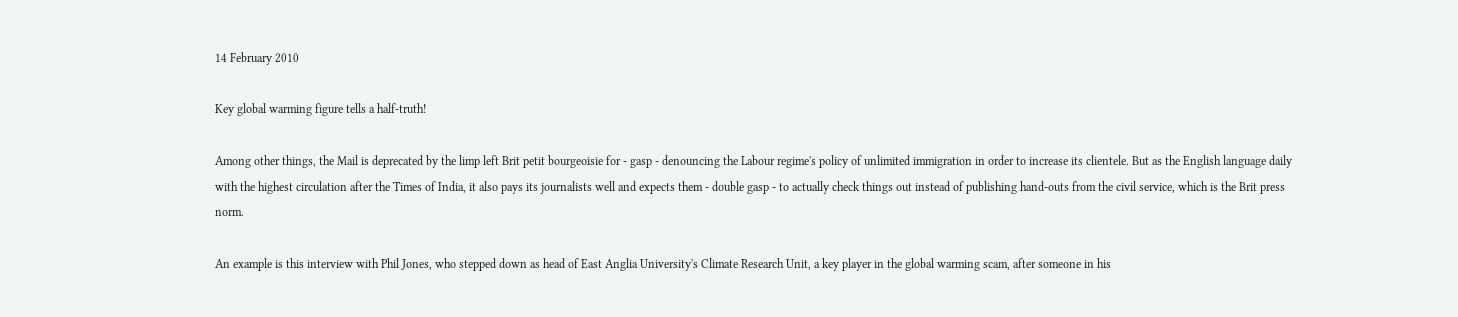14 February 2010

Key global warming figure tells a half-truth!

Among other things, the Mail is deprecated by the limp left Brit petit bourgeoisie for - gasp - denouncing the Labour regime's policy of unlimited immigration in order to increase its clientele. But as the English language daily with the highest circulation after the Times of India, it also pays its journalists well and expects them - double gasp - to actually check things out instead of publishing hand-outs from the civil service, which is the Brit press norm.

An example is this interview with Phil Jones, who stepped down as head of East Anglia University's Climate Research Unit, a key player in the global warming scam, after someone in his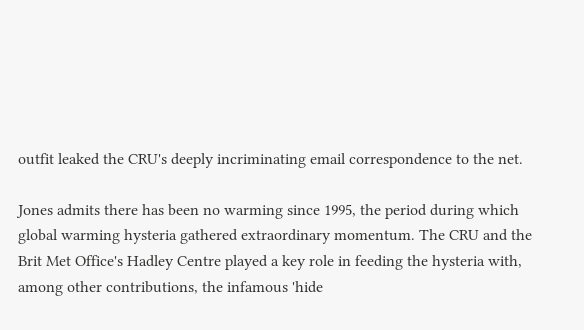outfit leaked the CRU's deeply incriminating email correspondence to the net.

Jones admits there has been no warming since 1995, the period during which global warming hysteria gathered extraordinary momentum. The CRU and the Brit Met Office's Hadley Centre played a key role in feeding the hysteria with, among other contributions, the infamous 'hide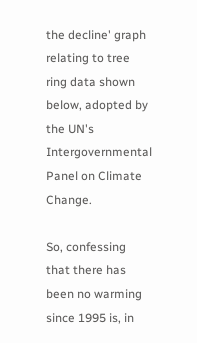the decline' graph relating to tree ring data shown below, adopted by the UN's Intergovernmental Panel on Climate Change.

So, confessing that there has been no warming since 1995 is, in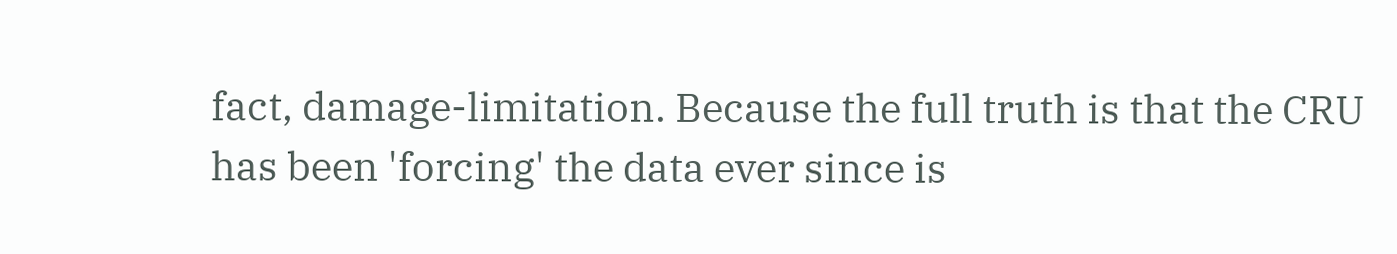fact, damage-limitation. Because the full truth is that the CRU has been 'forcing' the data ever since is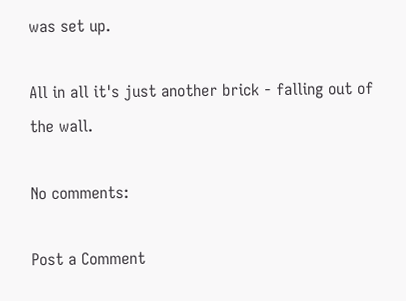was set up.

All in all it's just another brick - falling out of the wall.

No comments:

Post a Comment